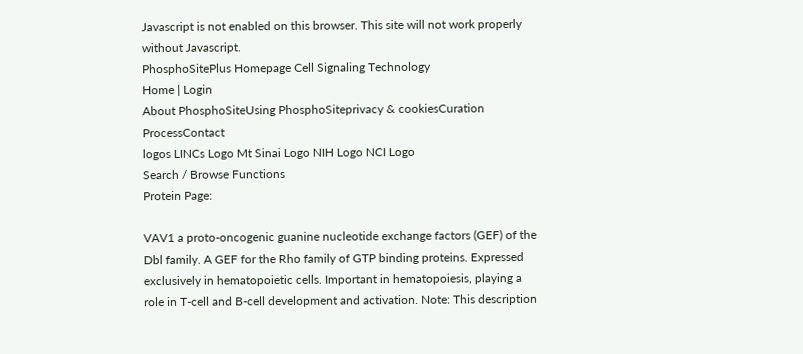Javascript is not enabled on this browser. This site will not work properly without Javascript.
PhosphoSitePlus Homepage Cell Signaling Technology
Home | Login
About PhosphoSiteUsing PhosphoSiteprivacy & cookiesCuration ProcessContact
logos LINCs Logo Mt Sinai Logo NIH Logo NCI Logo
Search / Browse Functions
Protein Page:

VAV1 a proto-oncogenic guanine nucleotide exchange factors (GEF) of the Dbl family. A GEF for the Rho family of GTP binding proteins. Expressed exclusively in hematopoietic cells. Important in hematopoiesis, playing a role in T-cell and B-cell development and activation. Note: This description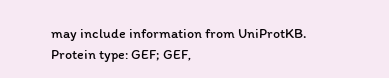may include information from UniProtKB.
Protein type: GEF; GEF,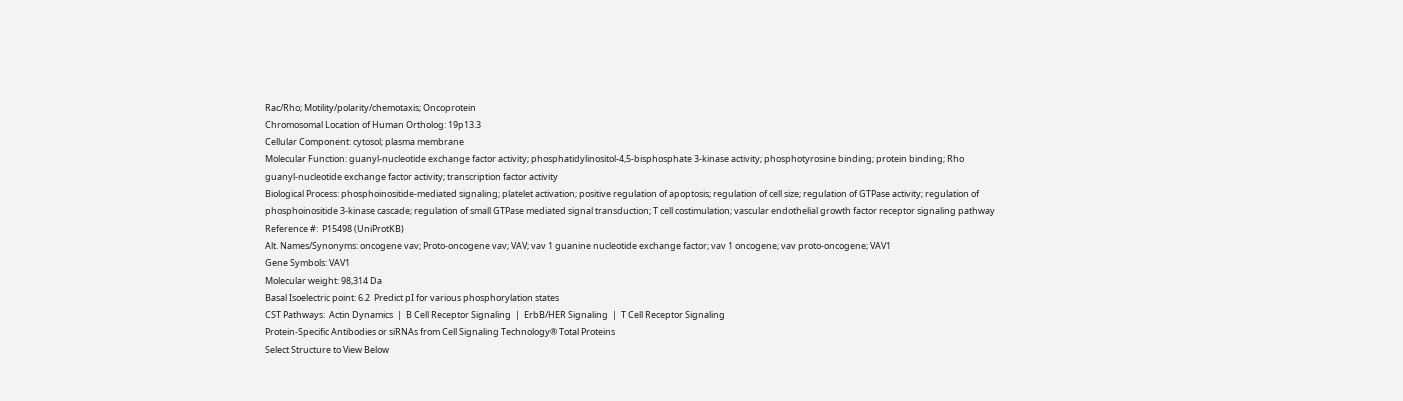Rac/Rho; Motility/polarity/chemotaxis; Oncoprotein
Chromosomal Location of Human Ortholog: 19p13.3
Cellular Component: cytosol; plasma membrane
Molecular Function: guanyl-nucleotide exchange factor activity; phosphatidylinositol-4,5-bisphosphate 3-kinase activity; phosphotyrosine binding; protein binding; Rho guanyl-nucleotide exchange factor activity; transcription factor activity
Biological Process: phosphoinositide-mediated signaling; platelet activation; positive regulation of apoptosis; regulation of cell size; regulation of GTPase activity; regulation of phosphoinositide 3-kinase cascade; regulation of small GTPase mediated signal transduction; T cell costimulation; vascular endothelial growth factor receptor signaling pathway
Reference #:  P15498 (UniProtKB)
Alt. Names/Synonyms: oncogene vav; Proto-oncogene vav; VAV; vav 1 guanine nucleotide exchange factor; vav 1 oncogene; vav proto-oncogene; VAV1
Gene Symbols: VAV1
Molecular weight: 98,314 Da
Basal Isoelectric point: 6.2  Predict pI for various phosphorylation states
CST Pathways:  Actin Dynamics  |  B Cell Receptor Signaling  |  ErbB/HER Signaling  |  T Cell Receptor Signaling
Protein-Specific Antibodies or siRNAs from Cell Signaling Technology® Total Proteins
Select Structure to View Below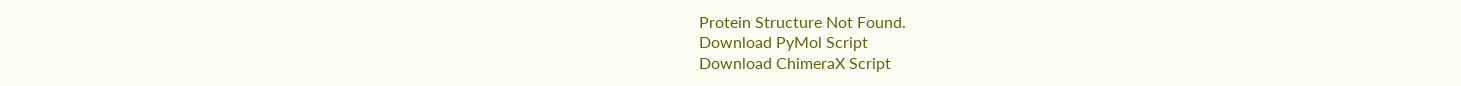Protein Structure Not Found.
Download PyMol Script
Download ChimeraX Script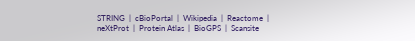STRING  |  cBioPortal  |  Wikipedia  |  Reactome  |  neXtProt  |  Protein Atlas  |  BioGPS  |  Scansite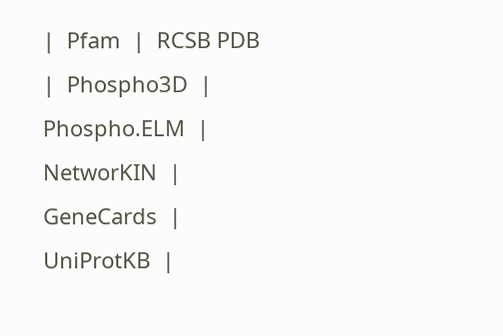|  Pfam  |  RCSB PDB  |  Phospho3D  |  Phospho.ELM  |  NetworKIN  |  GeneCards  |  UniProtKB  |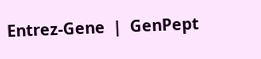Entrez-Gene  |  GenPept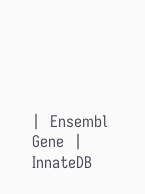|  Ensembl Gene  |  InnateDB